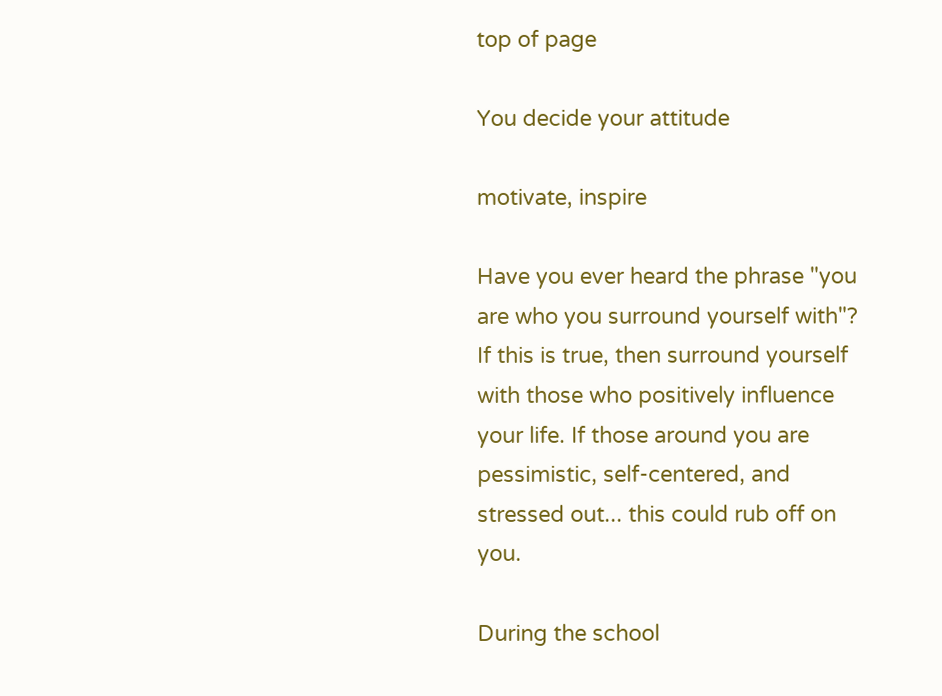top of page

You decide your attitude

motivate, inspire

Have you ever heard the phrase "you are who you surround yourself with"? If this is true, then surround yourself with those who positively influence your life. If those around you are pessimistic, self-centered, and stressed out... this could rub off on you.

During the school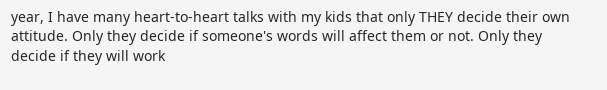year, I have many heart-to-heart talks with my kids that only THEY decide their own attitude. Only they decide if someone's words will affect them or not. Only they decide if they will work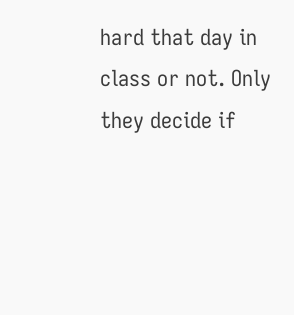hard that day in class or not. Only they decide if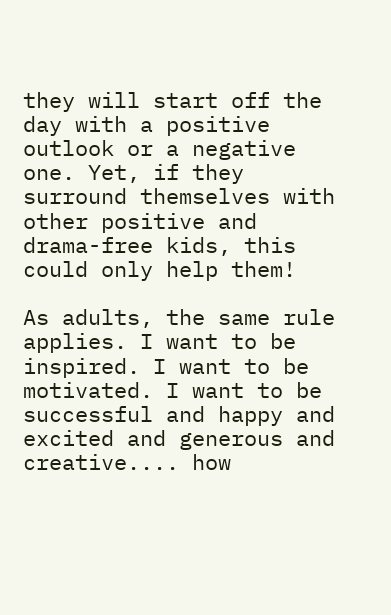they will start off the day with a positive outlook or a negative one. Yet, if they surround themselves with other positive and drama-free kids, this could only help them!

As adults, the same rule applies. I want to be inspired. I want to be motivated. I want to be successful and happy and excited and generous and creative.... how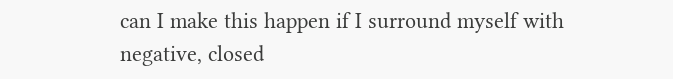can I make this happen if I surround myself with negative, closed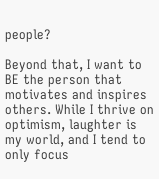people?

Beyond that, I want to BE the person that motivates and inspires others. While I thrive on optimism, laughter is my world, and I tend to only focus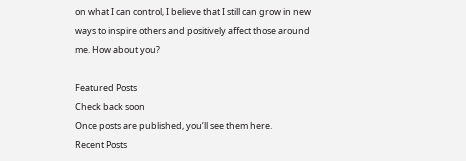on what I can control, I believe that I still can grow in new ways to inspire others and positively affect those around me. How about you?

Featured Posts
Check back soon
Once posts are published, you’ll see them here.
Recent Posts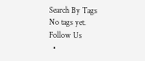Search By Tags
No tags yet.
Follow Us
  •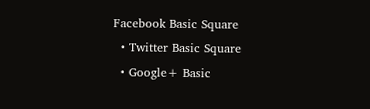Facebook Basic Square
  • Twitter Basic Square
  • Google+ Basic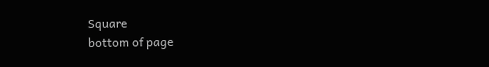Square
bottom of page